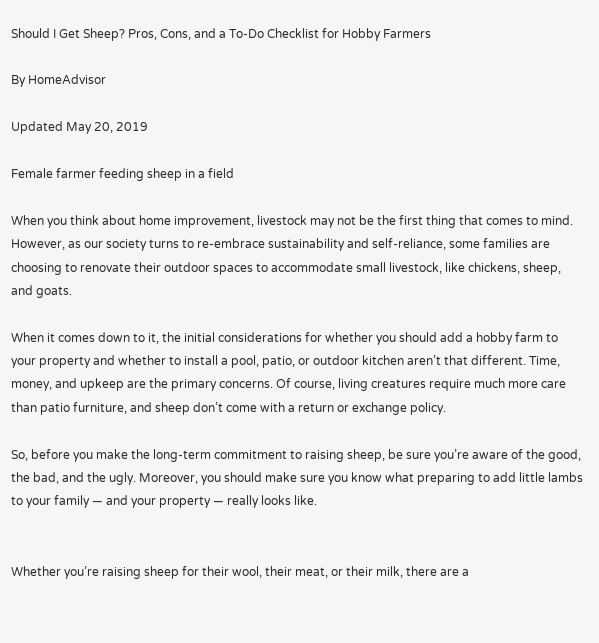Should I Get Sheep? Pros, Cons, and a To-Do Checklist for Hobby Farmers

By HomeAdvisor

Updated May 20, 2019

Female farmer feeding sheep in a field

When you think about home improvement, livestock may not be the first thing that comes to mind. However, as our society turns to re-embrace sustainability and self-reliance, some families are choosing to renovate their outdoor spaces to accommodate small livestock, like chickens, sheep, and goats.

When it comes down to it, the initial considerations for whether you should add a hobby farm to your property and whether to install a pool, patio, or outdoor kitchen aren’t that different. Time, money, and upkeep are the primary concerns. Of course, living creatures require much more care than patio furniture, and sheep don’t come with a return or exchange policy.

So, before you make the long-term commitment to raising sheep, be sure you’re aware of the good, the bad, and the ugly. Moreover, you should make sure you know what preparing to add little lambs to your family — and your property — really looks like.


Whether you’re raising sheep for their wool, their meat, or their milk, there are a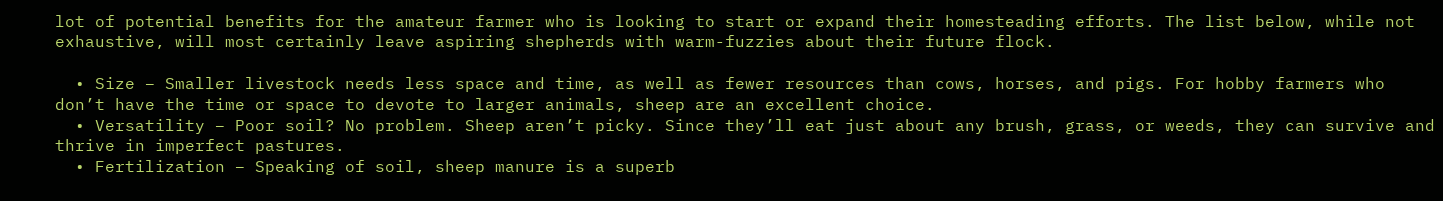lot of potential benefits for the amateur farmer who is looking to start or expand their homesteading efforts. The list below, while not exhaustive, will most certainly leave aspiring shepherds with warm-fuzzies about their future flock.

  • Size – Smaller livestock needs less space and time, as well as fewer resources than cows, horses, and pigs. For hobby farmers who don’t have the time or space to devote to larger animals, sheep are an excellent choice.
  • Versatility – Poor soil? No problem. Sheep aren’t picky. Since they’ll eat just about any brush, grass, or weeds, they can survive and thrive in imperfect pastures.
  • Fertilization – Speaking of soil, sheep manure is a superb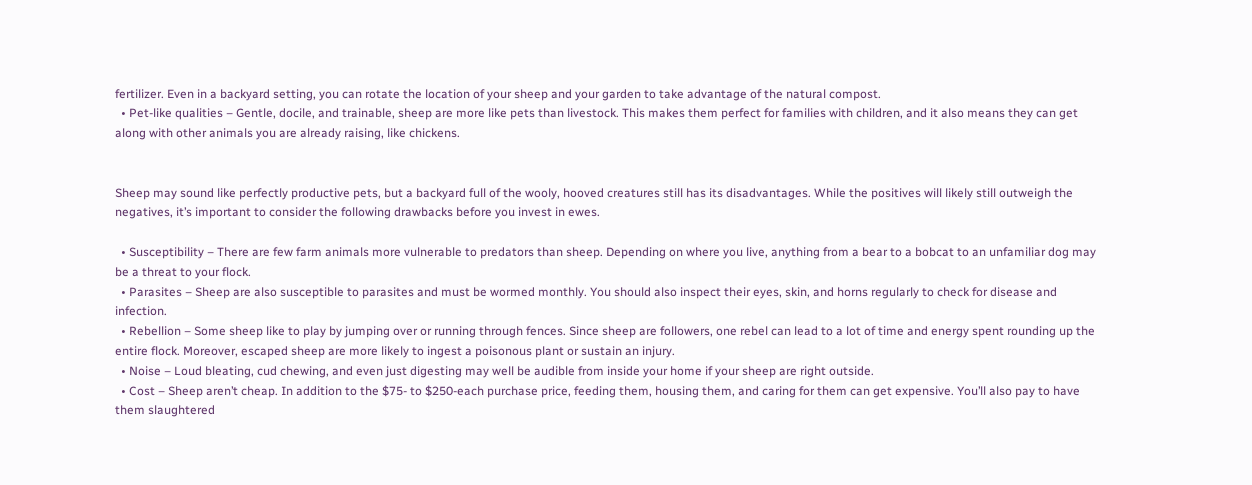fertilizer. Even in a backyard setting, you can rotate the location of your sheep and your garden to take advantage of the natural compost.
  • Pet-like qualities – Gentle, docile, and trainable, sheep are more like pets than livestock. This makes them perfect for families with children, and it also means they can get along with other animals you are already raising, like chickens.


Sheep may sound like perfectly productive pets, but a backyard full of the wooly, hooved creatures still has its disadvantages. While the positives will likely still outweigh the negatives, it’s important to consider the following drawbacks before you invest in ewes.

  • Susceptibility – There are few farm animals more vulnerable to predators than sheep. Depending on where you live, anything from a bear to a bobcat to an unfamiliar dog may be a threat to your flock.
  • Parasites – Sheep are also susceptible to parasites and must be wormed monthly. You should also inspect their eyes, skin, and horns regularly to check for disease and infection.
  • Rebellion – Some sheep like to play by jumping over or running through fences. Since sheep are followers, one rebel can lead to a lot of time and energy spent rounding up the entire flock. Moreover, escaped sheep are more likely to ingest a poisonous plant or sustain an injury.
  • Noise – Loud bleating, cud chewing, and even just digesting may well be audible from inside your home if your sheep are right outside.
  • Cost – Sheep aren’t cheap. In addition to the $75- to $250-each purchase price, feeding them, housing them, and caring for them can get expensive. You’ll also pay to have them slaughtered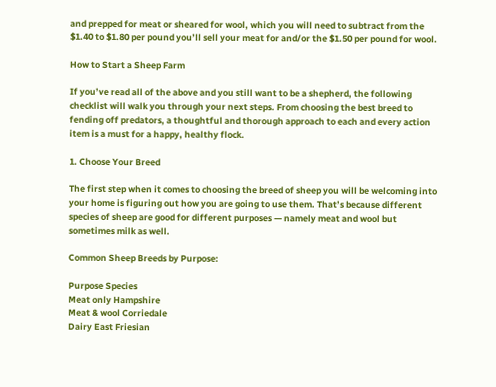and prepped for meat or sheared for wool, which you will need to subtract from the $1.40 to $1.80 per pound you’ll sell your meat for and/or the $1.50 per pound for wool.

How to Start a Sheep Farm

If you’ve read all of the above and you still want to be a shepherd, the following checklist will walk you through your next steps. From choosing the best breed to fending off predators, a thoughtful and thorough approach to each and every action item is a must for a happy, healthy flock.

1. Choose Your Breed

The first step when it comes to choosing the breed of sheep you will be welcoming into your home is figuring out how you are going to use them. That’s because different species of sheep are good for different purposes — namely meat and wool but sometimes milk as well.

Common Sheep Breeds by Purpose:

Purpose Species
Meat only Hampshire
Meat & wool Corriedale
Dairy East Friesian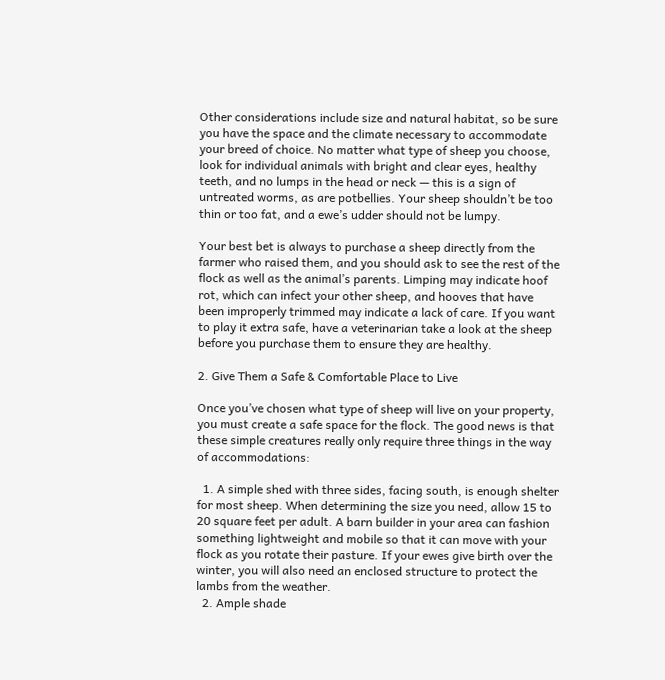Other considerations include size and natural habitat, so be sure you have the space and the climate necessary to accommodate your breed of choice. No matter what type of sheep you choose, look for individual animals with bright and clear eyes, healthy teeth, and no lumps in the head or neck — this is a sign of untreated worms, as are potbellies. Your sheep shouldn’t be too thin or too fat, and a ewe’s udder should not be lumpy.

Your best bet is always to purchase a sheep directly from the farmer who raised them, and you should ask to see the rest of the flock as well as the animal’s parents. Limping may indicate hoof rot, which can infect your other sheep, and hooves that have been improperly trimmed may indicate a lack of care. If you want to play it extra safe, have a veterinarian take a look at the sheep before you purchase them to ensure they are healthy.

2. Give Them a Safe & Comfortable Place to Live

Once you’ve chosen what type of sheep will live on your property, you must create a safe space for the flock. The good news is that these simple creatures really only require three things in the way of accommodations:

  1. A simple shed with three sides, facing south, is enough shelter for most sheep. When determining the size you need, allow 15 to 20 square feet per adult. A barn builder in your area can fashion something lightweight and mobile so that it can move with your flock as you rotate their pasture. If your ewes give birth over the winter, you will also need an enclosed structure to protect the lambs from the weather.
  2. Ample shade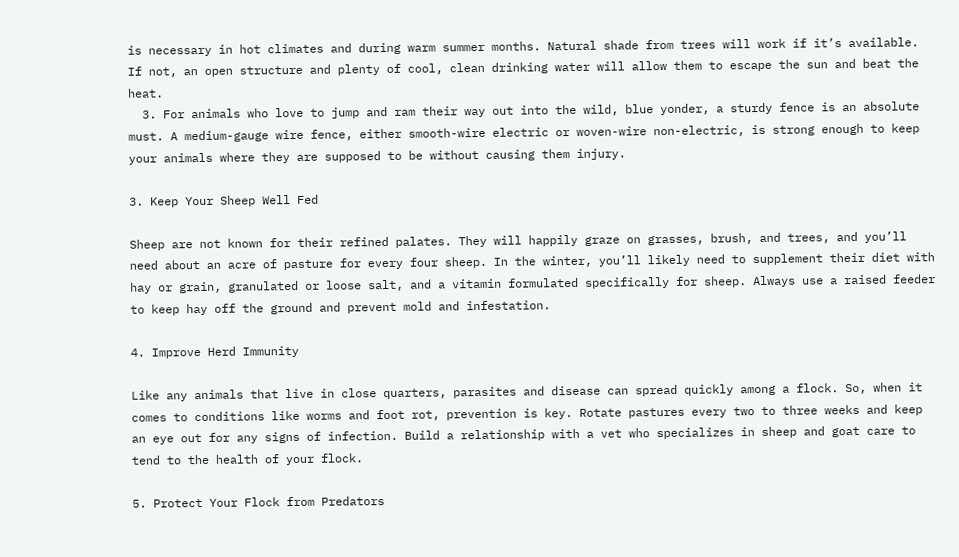is necessary in hot climates and during warm summer months. Natural shade from trees will work if it’s available. If not, an open structure and plenty of cool, clean drinking water will allow them to escape the sun and beat the heat.
  3. For animals who love to jump and ram their way out into the wild, blue yonder, a sturdy fence is an absolute must. A medium-gauge wire fence, either smooth-wire electric or woven-wire non-electric, is strong enough to keep your animals where they are supposed to be without causing them injury.

3. Keep Your Sheep Well Fed

Sheep are not known for their refined palates. They will happily graze on grasses, brush, and trees, and you’ll need about an acre of pasture for every four sheep. In the winter, you’ll likely need to supplement their diet with hay or grain, granulated or loose salt, and a vitamin formulated specifically for sheep. Always use a raised feeder to keep hay off the ground and prevent mold and infestation.

4. Improve Herd Immunity

Like any animals that live in close quarters, parasites and disease can spread quickly among a flock. So, when it comes to conditions like worms and foot rot, prevention is key. Rotate pastures every two to three weeks and keep an eye out for any signs of infection. Build a relationship with a vet who specializes in sheep and goat care to tend to the health of your flock.

5. Protect Your Flock from Predators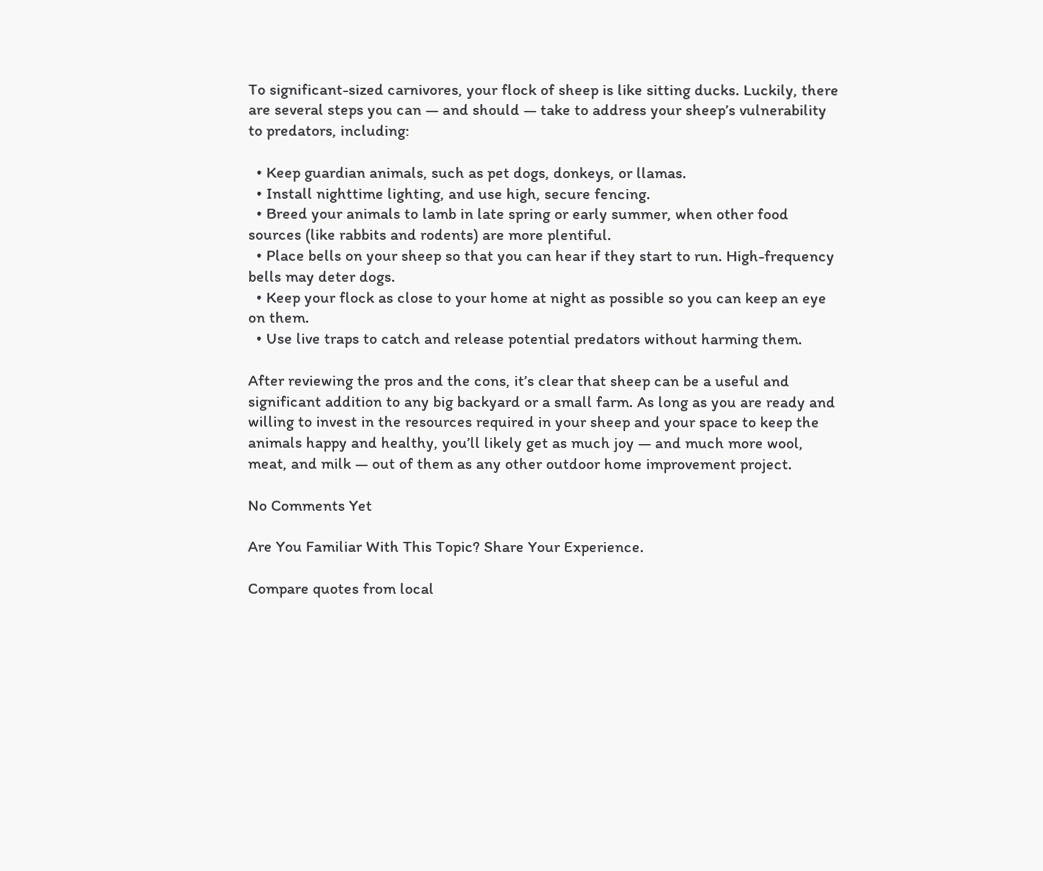To significant-sized carnivores, your flock of sheep is like sitting ducks. Luckily, there are several steps you can — and should — take to address your sheep’s vulnerability to predators, including:

  • Keep guardian animals, such as pet dogs, donkeys, or llamas.
  • Install nighttime lighting, and use high, secure fencing.
  • Breed your animals to lamb in late spring or early summer, when other food sources (like rabbits and rodents) are more plentiful.
  • Place bells on your sheep so that you can hear if they start to run. High-frequency bells may deter dogs.
  • Keep your flock as close to your home at night as possible so you can keep an eye on them.
  • Use live traps to catch and release potential predators without harming them.

After reviewing the pros and the cons, it’s clear that sheep can be a useful and significant addition to any big backyard or a small farm. As long as you are ready and willing to invest in the resources required in your sheep and your space to keep the animals happy and healthy, you’ll likely get as much joy — and much more wool, meat, and milk — out of them as any other outdoor home improvement project.

No Comments Yet

Are You Familiar With This Topic? Share Your Experience.

Compare quotes from local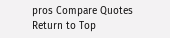pros Compare Quotes
Return to Top